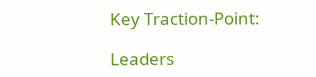Key Traction-Point:

Leaders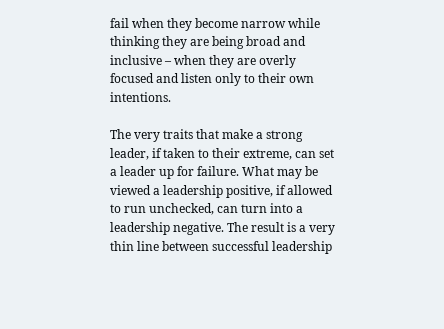fail when they become narrow while thinking they are being broad and inclusive – when they are overly focused and listen only to their own intentions.

The very traits that make a strong leader, if taken to their extreme, can set a leader up for failure. What may be viewed a leadership positive, if allowed to run unchecked, can turn into a leadership negative. The result is a very thin line between successful leadership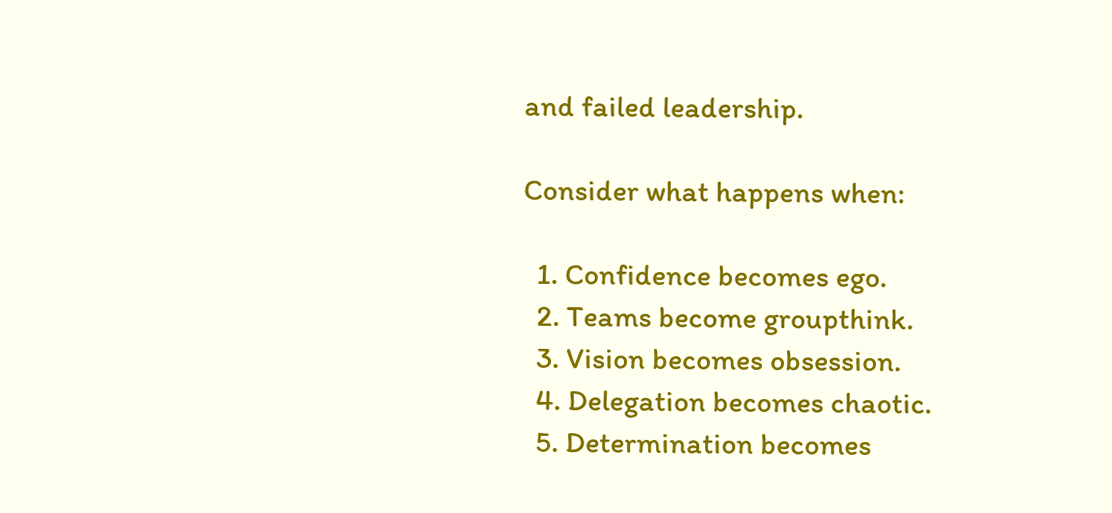and failed leadership.

Consider what happens when:

  1. Confidence becomes ego.
  2. Teams become groupthink.
  3. Vision becomes obsession.
  4. Delegation becomes chaotic.
  5. Determination becomes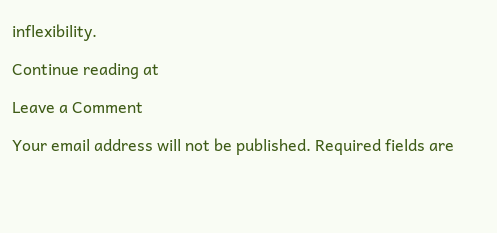inflexibility.

Continue reading at

Leave a Comment

Your email address will not be published. Required fields are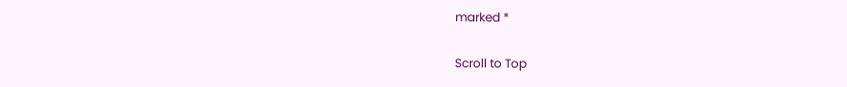marked *

Scroll to Top